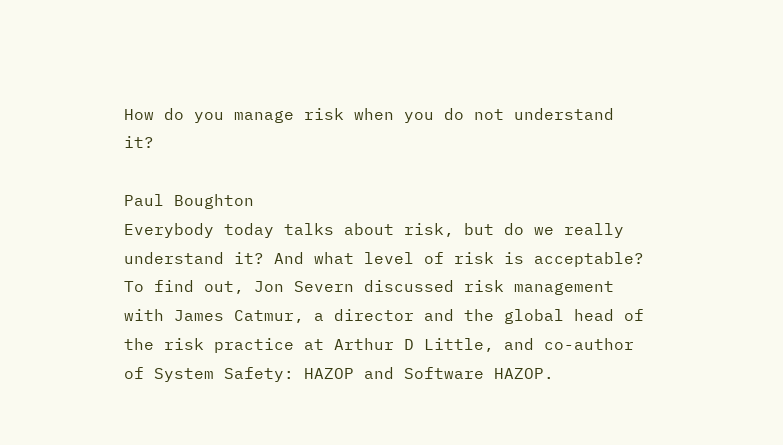How do you manage risk when you do not understand it?

Paul Boughton
Everybody today talks about risk, but do we really understand it? And what level of risk is acceptable? To find out, Jon Severn discussed risk management with James Catmur, a director and the global head of the risk practice at Arthur D Little, and co-author of System Safety: HAZOP and Software HAZOP.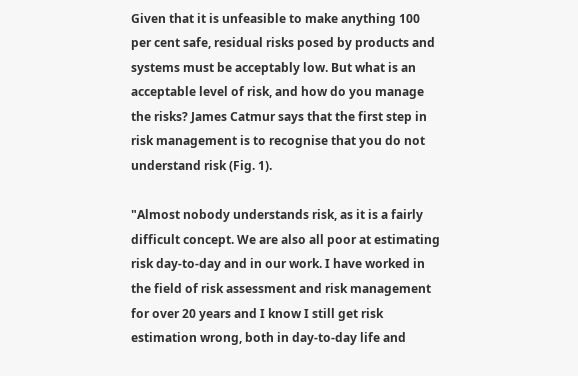Given that it is unfeasible to make anything 100 per cent safe, residual risks posed by products and systems must be acceptably low. But what is an acceptable level of risk, and how do you manage the risks? James Catmur says that the first step in risk management is to recognise that you do not understand risk (Fig. 1).

"Almost nobody understands risk, as it is a fairly difficult concept. We are also all poor at estimating risk day-to-day and in our work. I have worked in the field of risk assessment and risk management for over 20 years and I know I still get risk estimation wrong, both in day-to-day life and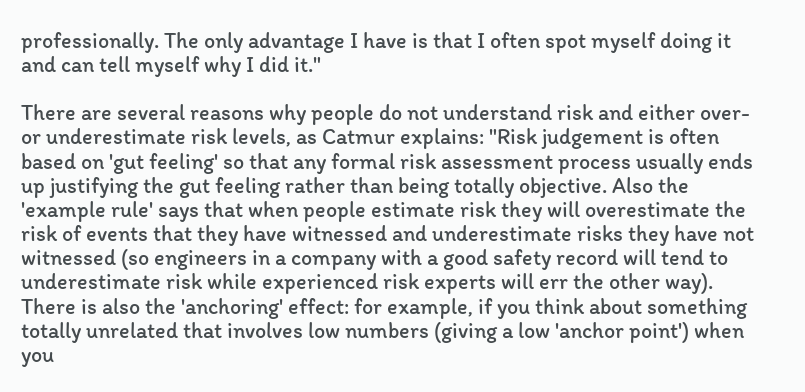professionally. The only advantage I have is that I often spot myself doing it and can tell myself why I did it."

There are several reasons why people do not understand risk and either over- or underestimate risk levels, as Catmur explains: "Risk judgement is often based on 'gut feeling' so that any formal risk assessment process usually ends up justifying the gut feeling rather than being totally objective. Also the 'example rule' says that when people estimate risk they will overestimate the risk of events that they have witnessed and underestimate risks they have not witnessed (so engineers in a company with a good safety record will tend to underestimate risk while experienced risk experts will err the other way). There is also the 'anchoring' effect: for example, if you think about something totally unrelated that involves low numbers (giving a low 'anchor point') when you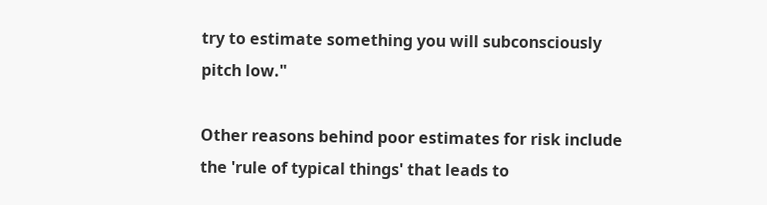try to estimate something you will subconsciously pitch low."

Other reasons behind poor estimates for risk include the 'rule of typical things' that leads to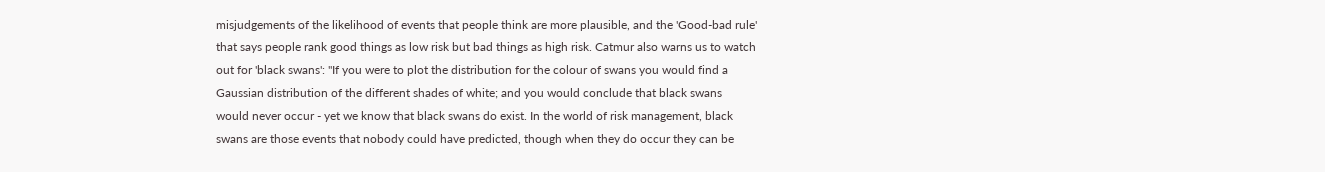misjudgements of the likelihood of events that people think are more plausible, and the 'Good-bad rule' that says people rank good things as low risk but bad things as high risk. Catmur also warns us to watch out for 'black swans': "If you were to plot the distribution for the colour of swans you would find a Gaussian distribution of the different shades of white; and you would conclude that black swans would never occur - yet we know that black swans do exist. In the world of risk management, black swans are those events that nobody could have predicted, though when they do occur they can be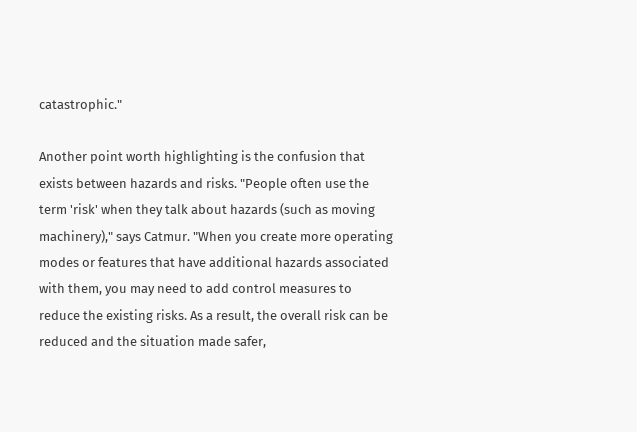catastrophic."

Another point worth highlighting is the confusion that exists between hazards and risks. "People often use the term 'risk' when they talk about hazards (such as moving machinery)," says Catmur. "When you create more operating modes or features that have additional hazards associated with them, you may need to add control measures to reduce the existing risks. As a result, the overall risk can be reduced and the situation made safer,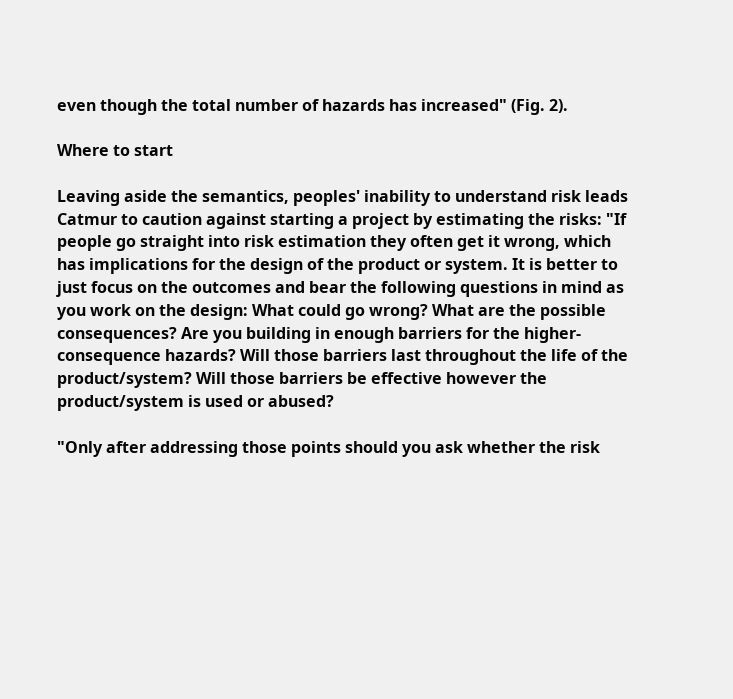even though the total number of hazards has increased" (Fig. 2).

Where to start

Leaving aside the semantics, peoples' inability to understand risk leads Catmur to caution against starting a project by estimating the risks: "If people go straight into risk estimation they often get it wrong, which has implications for the design of the product or system. It is better to just focus on the outcomes and bear the following questions in mind as you work on the design: What could go wrong? What are the possible consequences? Are you building in enough barriers for the higher-consequence hazards? Will those barriers last throughout the life of the product/system? Will those barriers be effective however the product/system is used or abused?

"Only after addressing those points should you ask whether the risk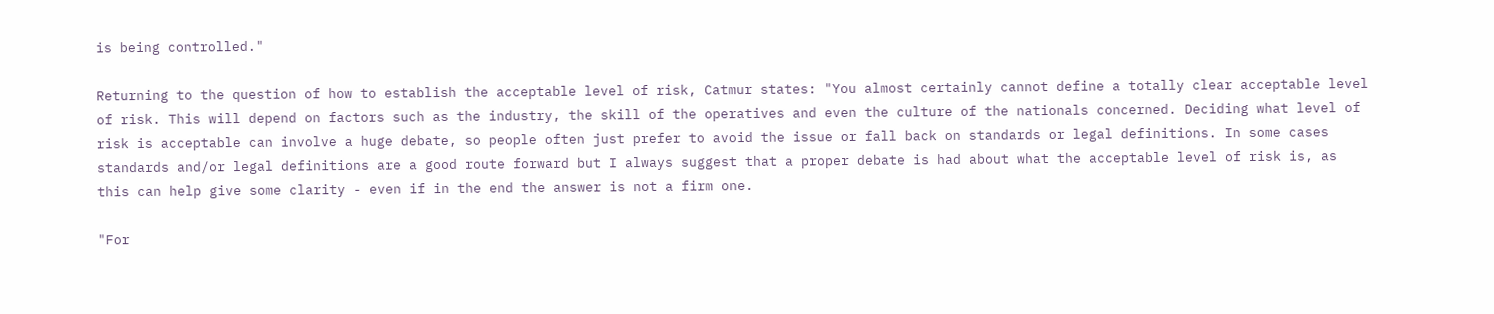is being controlled."

Returning to the question of how to establish the acceptable level of risk, Catmur states: "You almost certainly cannot define a totally clear acceptable level of risk. This will depend on factors such as the industry, the skill of the operatives and even the culture of the nationals concerned. Deciding what level of risk is acceptable can involve a huge debate, so people often just prefer to avoid the issue or fall back on standards or legal definitions. In some cases standards and/or legal definitions are a good route forward but I always suggest that a proper debate is had about what the acceptable level of risk is, as this can help give some clarity - even if in the end the answer is not a firm one.

"For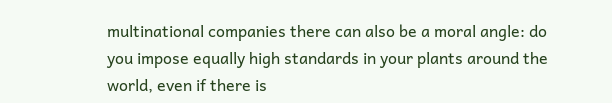multinational companies there can also be a moral angle: do you impose equally high standards in your plants around the world, even if there is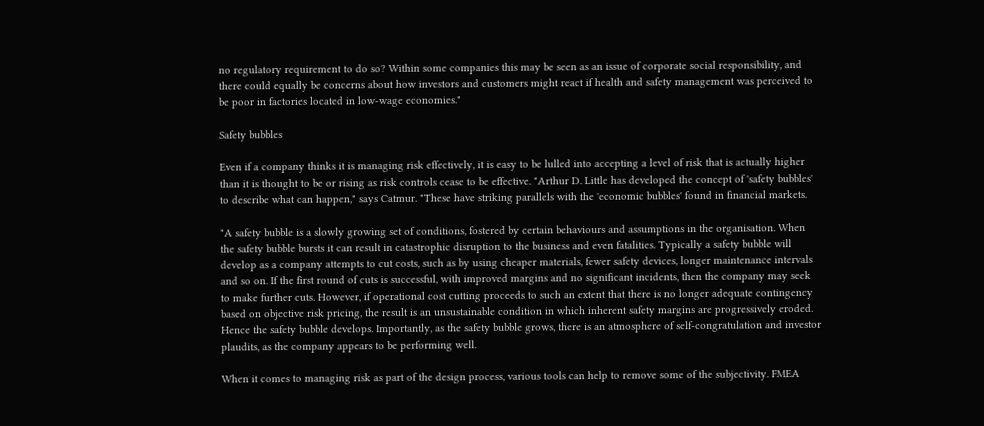no regulatory requirement to do so? Within some companies this may be seen as an issue of corporate social responsibility, and there could equally be concerns about how investors and customers might react if health and safety management was perceived to be poor in factories located in low-wage economies."

Safety bubbles

Even if a company thinks it is managing risk effectively, it is easy to be lulled into accepting a level of risk that is actually higher than it is thought to be or rising as risk controls cease to be effective. "Arthur D. Little has developed the concept of 'safety bubbles' to describe what can happen," says Catmur. "These have striking parallels with the 'economic bubbles' found in financial markets.

"A safety bubble is a slowly growing set of conditions, fostered by certain behaviours and assumptions in the organisation. When the safety bubble bursts it can result in catastrophic disruption to the business and even fatalities. Typically a safety bubble will develop as a company attempts to cut costs, such as by using cheaper materials, fewer safety devices, longer maintenance intervals and so on. If the first round of cuts is successful, with improved margins and no significant incidents, then the company may seek to make further cuts. However, if operational cost cutting proceeds to such an extent that there is no longer adequate contingency based on objective risk pricing, the result is an unsustainable condition in which inherent safety margins are progressively eroded. Hence the safety bubble develops. Importantly, as the safety bubble grows, there is an atmosphere of self-congratulation and investor plaudits, as the company appears to be performing well.

When it comes to managing risk as part of the design process, various tools can help to remove some of the subjectivity. FMEA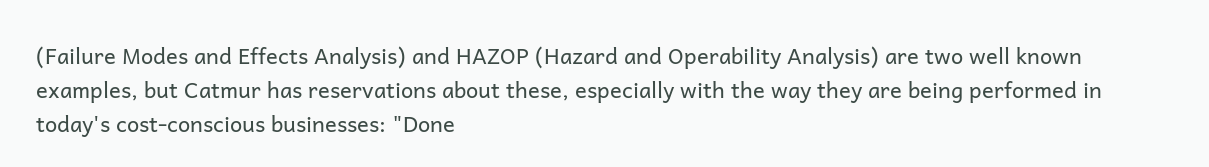(Failure Modes and Effects Analysis) and HAZOP (Hazard and Operability Analysis) are two well known examples, but Catmur has reservations about these, especially with the way they are being performed in today's cost-conscious businesses: "Done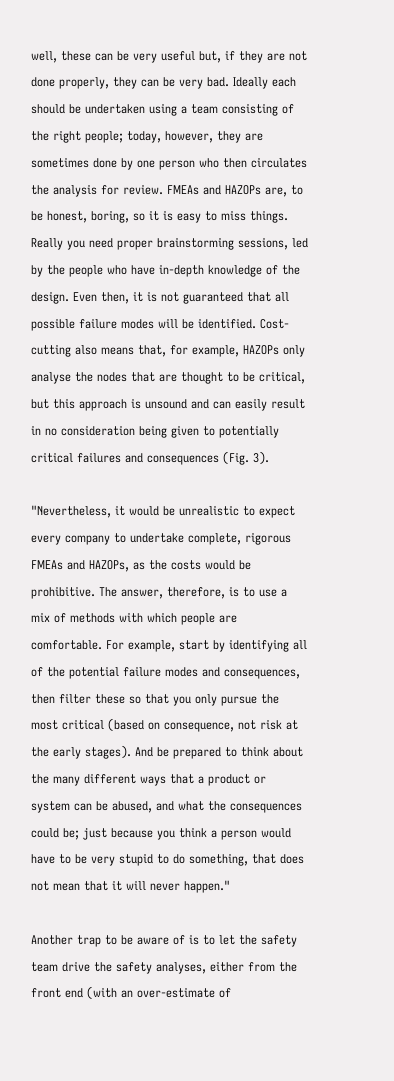well, these can be very useful but, if they are not done properly, they can be very bad. Ideally each should be undertaken using a team consisting of the right people; today, however, they are sometimes done by one person who then circulates the analysis for review. FMEAs and HAZOPs are, to be honest, boring, so it is easy to miss things. Really you need proper brainstorming sessions, led by the people who have in-depth knowledge of the design. Even then, it is not guaranteed that all possible failure modes will be identified. Cost-cutting also means that, for example, HAZOPs only analyse the nodes that are thought to be critical, but this approach is unsound and can easily result in no consideration being given to potentially critical failures and consequences (Fig. 3).

"Nevertheless, it would be unrealistic to expect every company to undertake complete, rigorous FMEAs and HAZOPs, as the costs would be prohibitive. The answer, therefore, is to use a mix of methods with which people are comfortable. For example, start by identifying all of the potential failure modes and consequences, then filter these so that you only pursue the most critical (based on consequence, not risk at the early stages). And be prepared to think about the many different ways that a product or system can be abused, and what the consequences could be; just because you think a person would have to be very stupid to do something, that does not mean that it will never happen."

Another trap to be aware of is to let the safety team drive the safety analyses, either from the front end (with an over-estimate of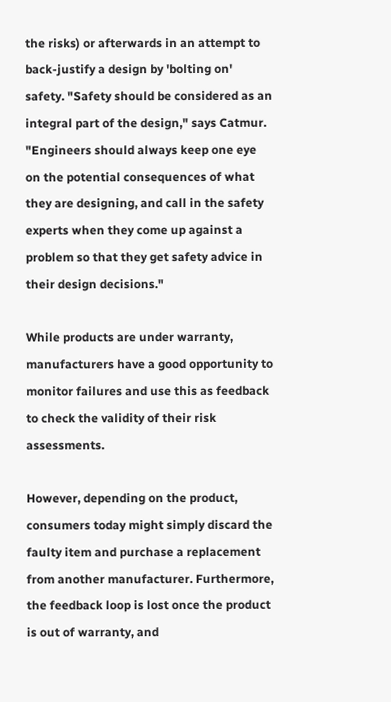the risks) or afterwards in an attempt to back-justify a design by 'bolting on' safety. "Safety should be considered as an integral part of the design," says Catmur. "Engineers should always keep one eye on the potential consequences of what they are designing, and call in the safety experts when they come up against a problem so that they get safety advice in their design decisions."

While products are under warranty, manufacturers have a good opportunity to monitor failures and use this as feedback to check the validity of their risk assessments.

However, depending on the product, consumers today might simply discard the faulty item and purchase a replacement from another manufacturer. Furthermore, the feedback loop is lost once the product is out of warranty, and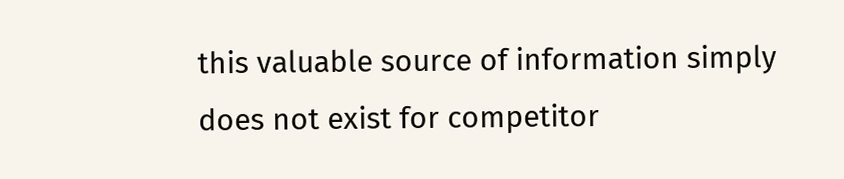this valuable source of information simply does not exist for competitor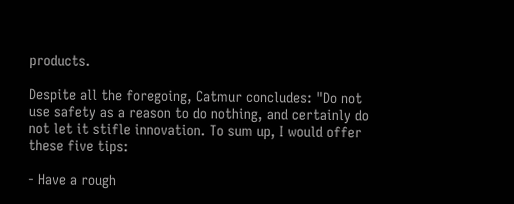products.

Despite all the foregoing, Catmur concludes: "Do not use safety as a reason to do nothing, and certainly do not let it stifle innovation. To sum up, I would offer these five tips:

- Have a rough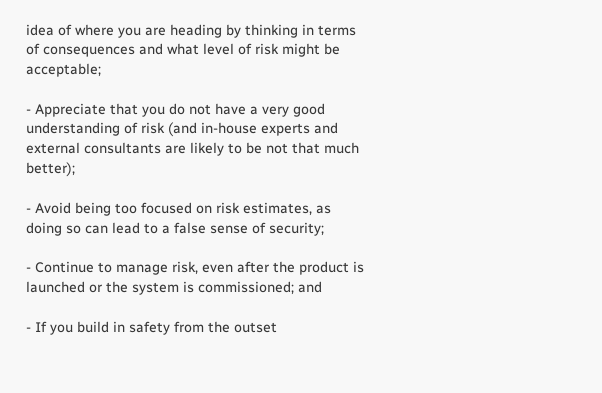idea of where you are heading by thinking in terms of consequences and what level of risk might be acceptable;

- Appreciate that you do not have a very good understanding of risk (and in-house experts and external consultants are likely to be not that much better);

- Avoid being too focused on risk estimates, as doing so can lead to a false sense of security;

- Continue to manage risk, even after the product is launched or the system is commissioned; and

- If you build in safety from the outset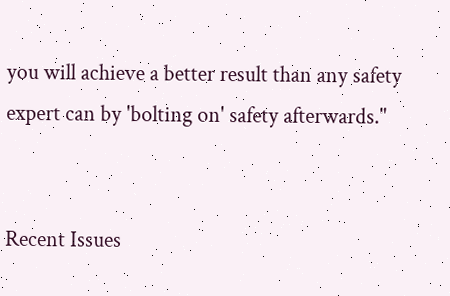you will achieve a better result than any safety expert can by 'bolting on' safety afterwards."


Recent Issues